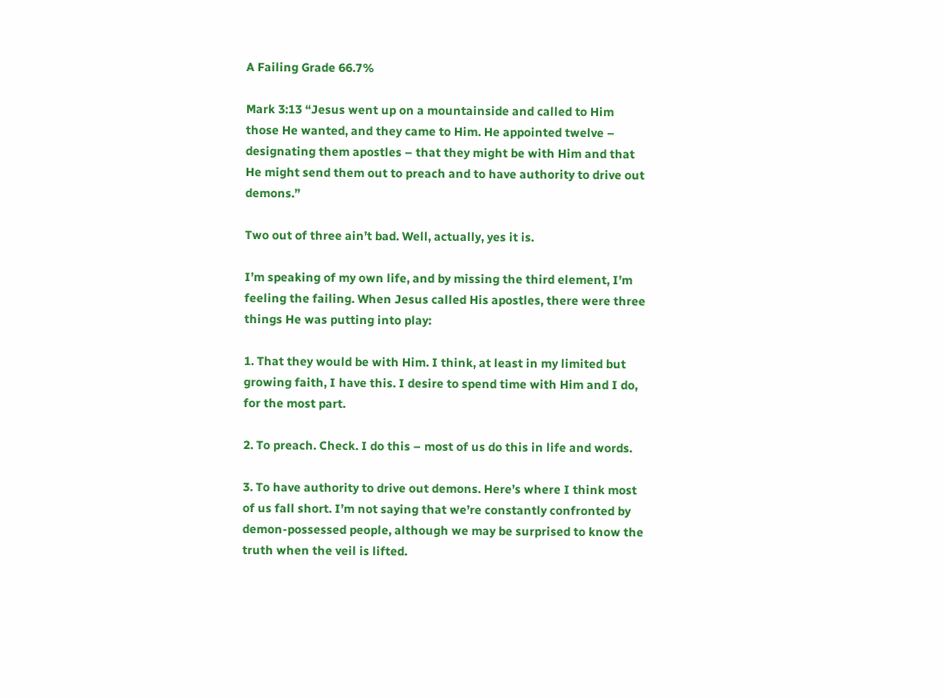A Failing Grade 66.7%

Mark 3:13 “Jesus went up on a mountainside and called to Him those He wanted, and they came to Him. He appointed twelve – designating them apostles – that they might be with Him and that He might send them out to preach and to have authority to drive out demons.”

Two out of three ain’t bad. Well, actually, yes it is.

I’m speaking of my own life, and by missing the third element, I’m feeling the failing. When Jesus called His apostles, there were three things He was putting into play:

1. That they would be with Him. I think, at least in my limited but growing faith, I have this. I desire to spend time with Him and I do, for the most part.

2. To preach. Check. I do this – most of us do this in life and words.

3. To have authority to drive out demons. Here’s where I think most of us fall short. I’m not saying that we’re constantly confronted by demon-possessed people, although we may be surprised to know the truth when the veil is lifted.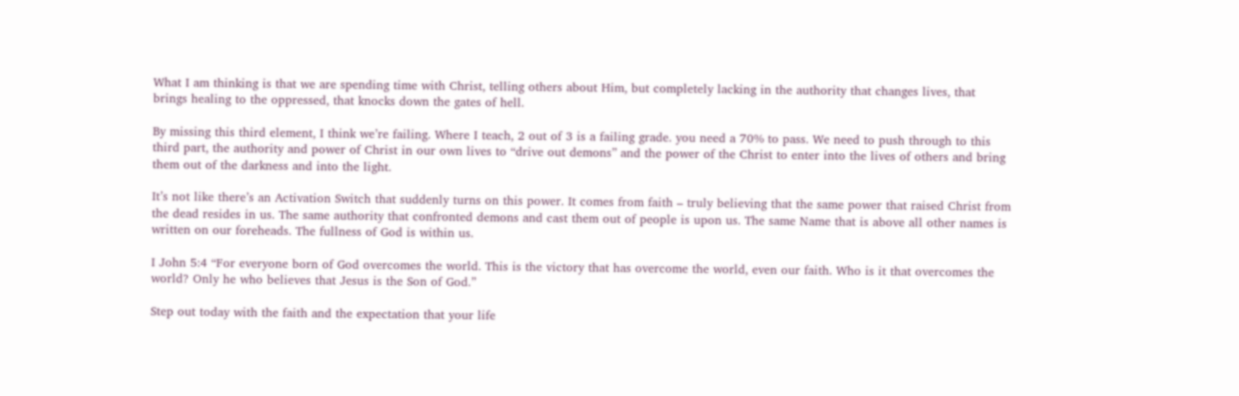What I am thinking is that we are spending time with Christ, telling others about Him, but completely lacking in the authority that changes lives, that brings healing to the oppressed, that knocks down the gates of hell.

By missing this third element, I think we’re failing. Where I teach, 2 out of 3 is a failing grade. you need a 70% to pass. We need to push through to this third part, the authority and power of Christ in our own lives to “drive out demons” and the power of the Christ to enter into the lives of others and bring them out of the darkness and into the light.

It’s not like there’s an Activation Switch that suddenly turns on this power. It comes from faith – truly believing that the same power that raised Christ from the dead resides in us. The same authority that confronted demons and cast them out of people is upon us. The same Name that is above all other names is written on our foreheads. The fullness of God is within us.

I John 5:4 “For everyone born of God overcomes the world. This is the victory that has overcome the world, even our faith. Who is it that overcomes the world? Only he who believes that Jesus is the Son of God.”

Step out today with the faith and the expectation that your life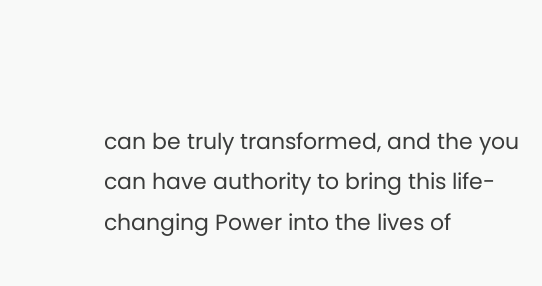can be truly transformed, and the you can have authority to bring this life-changing Power into the lives of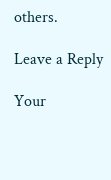others.

Leave a Reply

Your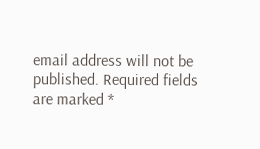email address will not be published. Required fields are marked *